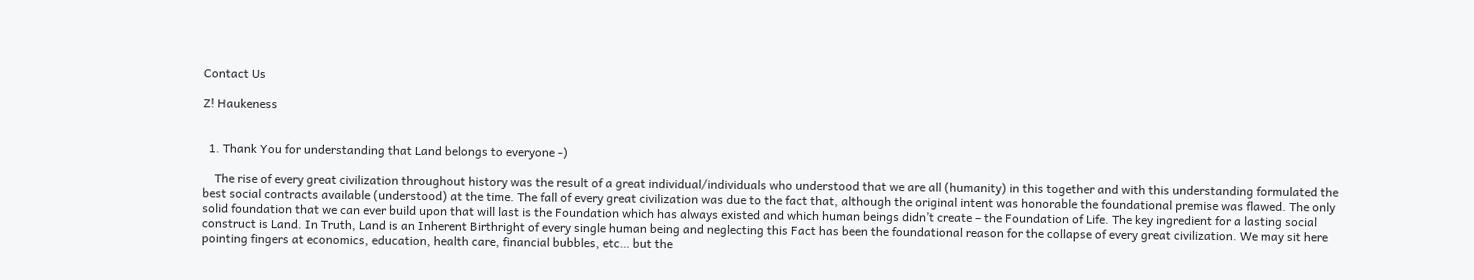Contact Us

Z! Haukeness


  1. Thank You for understanding that Land belongs to everyone -)

    The rise of every great civilization throughout history was the result of a great individual/individuals who understood that we are all (humanity) in this together and with this understanding formulated the best social contracts available (understood) at the time. The fall of every great civilization was due to the fact that, although the original intent was honorable the foundational premise was flawed. The only solid foundation that we can ever build upon that will last is the Foundation which has always existed and which human beings didn’t create – the Foundation of Life. The key ingredient for a lasting social construct is Land. In Truth, Land is an Inherent Birthright of every single human being and neglecting this Fact has been the foundational reason for the collapse of every great civilization. We may sit here pointing fingers at economics, education, health care, financial bubbles, etc… but the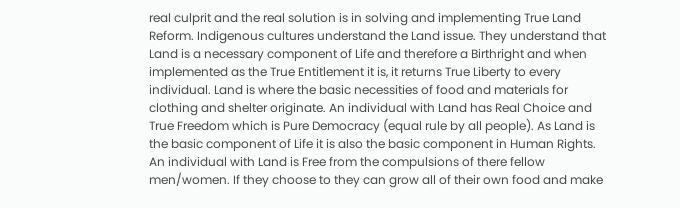real culprit and the real solution is in solving and implementing True Land Reform. Indigenous cultures understand the Land issue. They understand that Land is a necessary component of Life and therefore a Birthright and when implemented as the True Entitlement it is, it returns True Liberty to every individual. Land is where the basic necessities of food and materials for clothing and shelter originate. An individual with Land has Real Choice and True Freedom which is Pure Democracy (equal rule by all people). As Land is the basic component of Life it is also the basic component in Human Rights. An individual with Land is Free from the compulsions of there fellow men/women. If they choose to they can grow all of their own food and make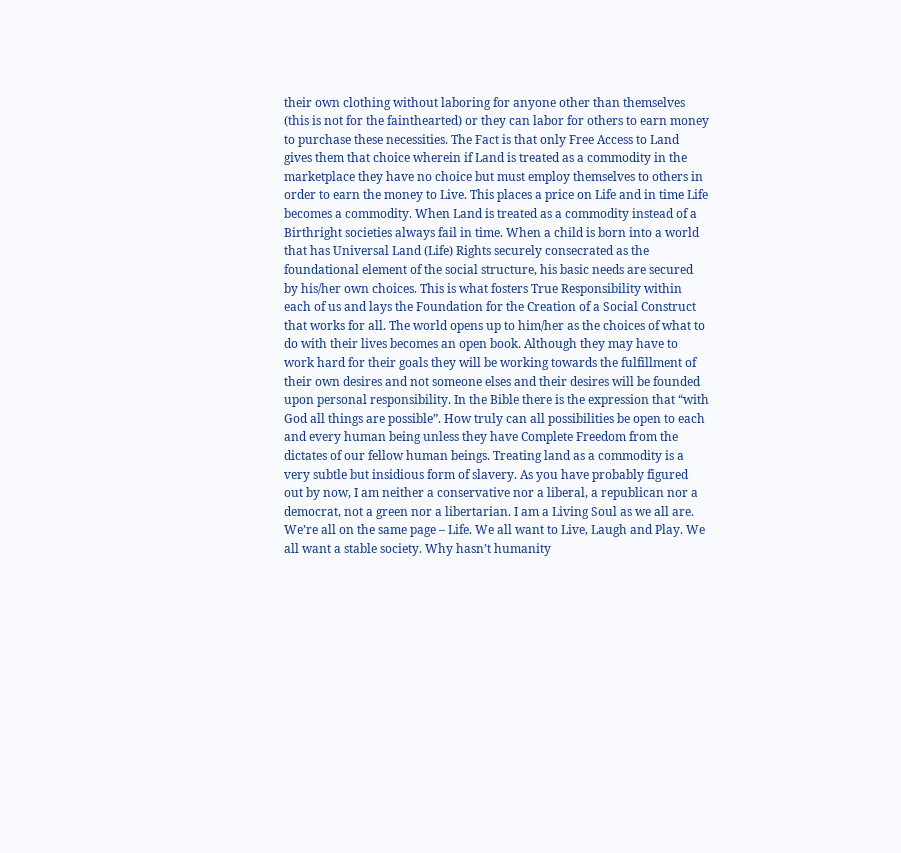their own clothing without laboring for anyone other than themselves (this is not for the fainthearted) or they can labor for others to earn money to purchase these necessities. The Fact is that only Free Access to Land gives them that choice wherein if Land is treated as a commodity in the marketplace they have no choice but must employ themselves to others in order to earn the money to Live. This places a price on Life and in time Life becomes a commodity. When Land is treated as a commodity instead of a Birthright societies always fail in time. When a child is born into a world that has Universal Land (Life) Rights securely consecrated as the foundational element of the social structure, his basic needs are secured by his/her own choices. This is what fosters True Responsibility within each of us and lays the Foundation for the Creation of a Social Construct that works for all. The world opens up to him/her as the choices of what to do with their lives becomes an open book. Although they may have to work hard for their goals they will be working towards the fulfillment of their own desires and not someone elses and their desires will be founded upon personal responsibility. In the Bible there is the expression that “with God all things are possible”. How truly can all possibilities be open to each and every human being unless they have Complete Freedom from the dictates of our fellow human beings. Treating land as a commodity is a very subtle but insidious form of slavery. As you have probably figured out by now, I am neither a conservative nor a liberal, a republican nor a democrat, not a green nor a libertarian. I am a Living Soul as we all are. We’re all on the same page – Life. We all want to Live, Laugh and Play. We all want a stable society. Why hasn’t humanity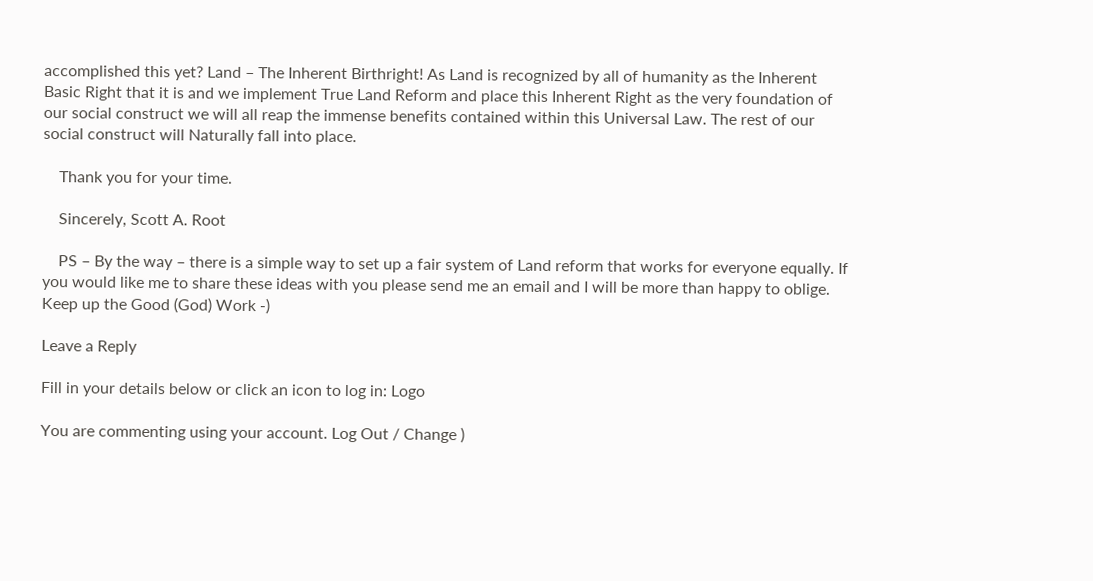accomplished this yet? Land – The Inherent Birthright! As Land is recognized by all of humanity as the Inherent Basic Right that it is and we implement True Land Reform and place this Inherent Right as the very foundation of our social construct we will all reap the immense benefits contained within this Universal Law. The rest of our social construct will Naturally fall into place.

    Thank you for your time.

    Sincerely, Scott A. Root

    PS – By the way – there is a simple way to set up a fair system of Land reform that works for everyone equally. If you would like me to share these ideas with you please send me an email and I will be more than happy to oblige. Keep up the Good (God) Work -)

Leave a Reply

Fill in your details below or click an icon to log in: Logo

You are commenting using your account. Log Out / Change )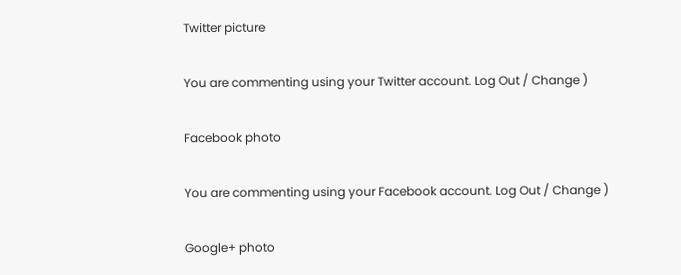Twitter picture

You are commenting using your Twitter account. Log Out / Change )

Facebook photo

You are commenting using your Facebook account. Log Out / Change )

Google+ photo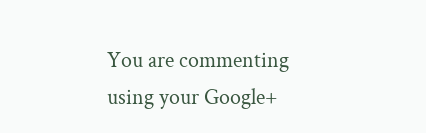You are commenting using your Google+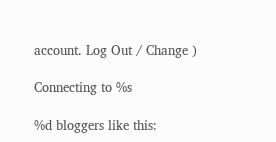account. Log Out / Change )

Connecting to %s

%d bloggers like this: